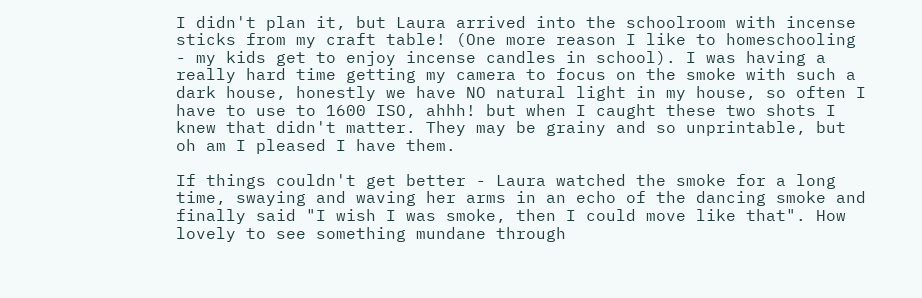I didn't plan it, but Laura arrived into the schoolroom with incense sticks from my craft table! (One more reason I like to homeschooling - my kids get to enjoy incense candles in school). I was having a really hard time getting my camera to focus on the smoke with such a dark house, honestly we have NO natural light in my house, so often I have to use to 1600 ISO, ahhh! but when I caught these two shots I knew that didn't matter. They may be grainy and so unprintable, but oh am I pleased I have them.

If things couldn't get better - Laura watched the smoke for a long time, swaying and waving her arms in an echo of the dancing smoke and finally said "I wish I was smoke, then I could move like that". How lovely to see something mundane through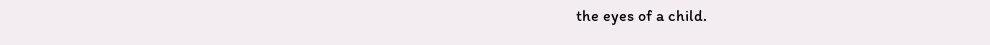the eyes of a child.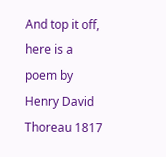And top it off, here is a poem by Henry David Thoreau 1817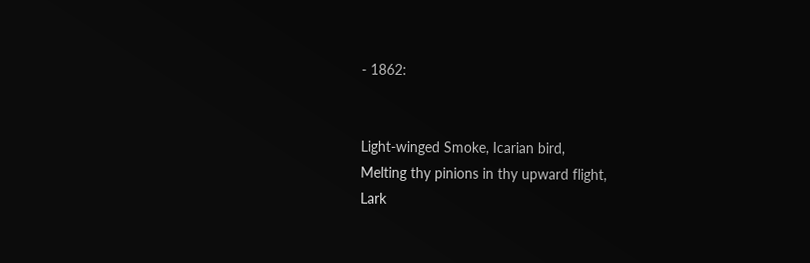- 1862:


Light-winged Smoke, Icarian bird,
Melting thy pinions in thy upward flight,
Lark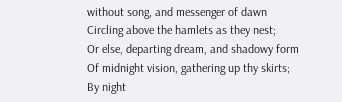without song, and messenger of dawn
Circling above the hamlets as they nest;
Or else, departing dream, and shadowy form
Of midnight vision, gathering up thy skirts;
By night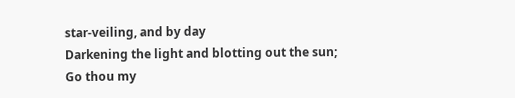star-veiling, and by day
Darkening the light and blotting out the sun;
Go thou my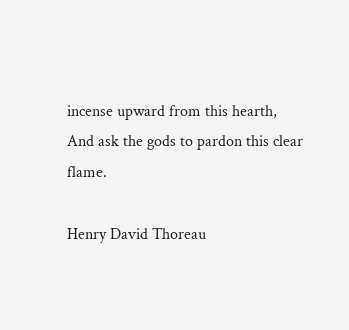incense upward from this hearth,
And ask the gods to pardon this clear flame.

Henry David Thoreau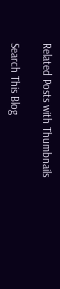Related Posts with Thumbnails

Search This Blog